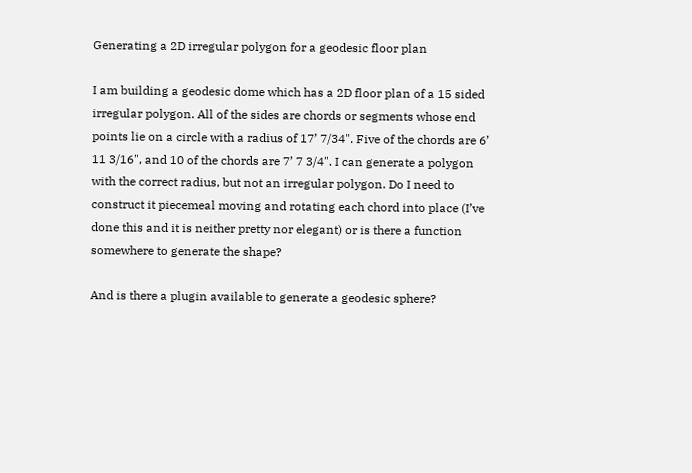Generating a 2D irregular polygon for a geodesic floor plan

I am building a geodesic dome which has a 2D floor plan of a 15 sided irregular polygon. All of the sides are chords or segments whose end points lie on a circle with a radius of 17’ 7/34". Five of the chords are 6’ 11 3/16", and 10 of the chords are 7’ 7 3/4". I can generate a polygon with the correct radius, but not an irregular polygon. Do I need to construct it piecemeal moving and rotating each chord into place (I’ve done this and it is neither pretty nor elegant) or is there a function somewhere to generate the shape?

And is there a plugin available to generate a geodesic sphere?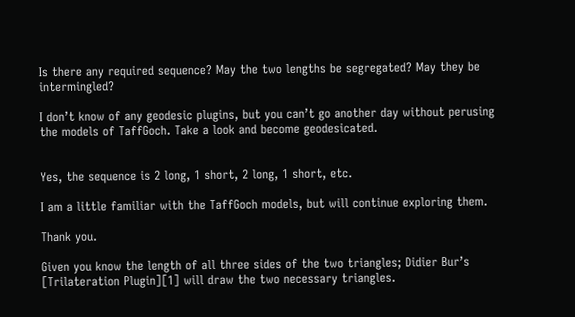Is there any required sequence? May the two lengths be segregated? May they be intermingled?

I don’t know of any geodesic plugins, but you can’t go another day without perusing the models of TaffGoch. Take a look and become geodesicated.


Yes, the sequence is 2 long, 1 short, 2 long, 1 short, etc.

I am a little familiar with the TaffGoch models, but will continue exploring them.

Thank you.

Given you know the length of all three sides of the two triangles; Didier Bur’s [Trilateration Plugin][1] will draw the two necessary triangles.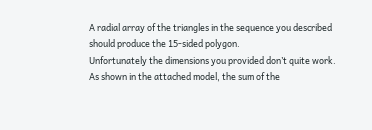A radial array of the triangles in the sequence you described should produce the 15-sided polygon.
Unfortunately the dimensions you provided don’t quite work.
As shown in the attached model, the sum of the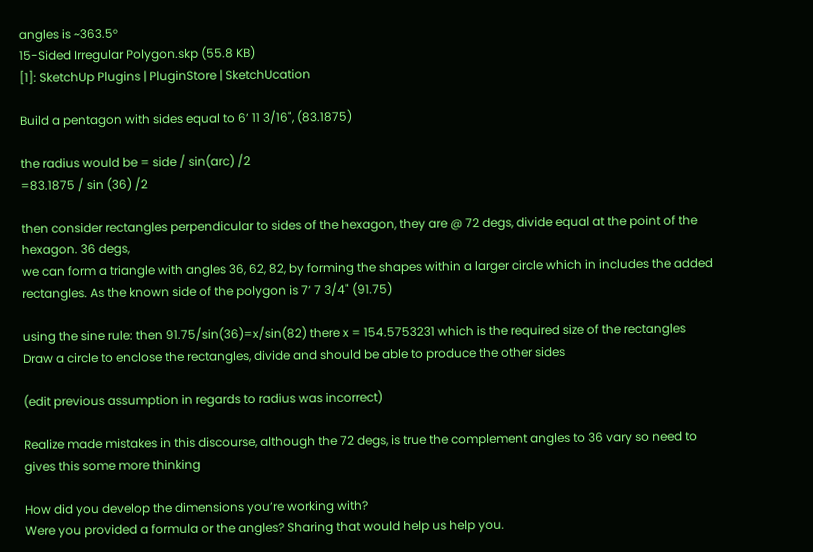angles is ~363.5°
15-Sided Irregular Polygon.skp (55.8 KB)
[1]: SketchUp Plugins | PluginStore | SketchUcation

Build a pentagon with sides equal to 6’ 11 3/16", (83.1875)

the radius would be = side / sin(arc) /2
=83.1875 / sin (36) /2

then consider rectangles perpendicular to sides of the hexagon, they are @ 72 degs, divide equal at the point of the hexagon. 36 degs,
we can form a triangle with angles 36, 62, 82, by forming the shapes within a larger circle which in includes the added rectangles. As the known side of the polygon is 7’ 7 3/4" (91.75)

using the sine rule: then 91.75/sin(36)=x/sin(82) there x = 154.5753231 which is the required size of the rectangles
Draw a circle to enclose the rectangles, divide and should be able to produce the other sides

(edit previous assumption in regards to radius was incorrect)

Realize made mistakes in this discourse, although the 72 degs, is true the complement angles to 36 vary so need to gives this some more thinking

How did you develop the dimensions you’re working with?
Were you provided a formula or the angles? Sharing that would help us help you.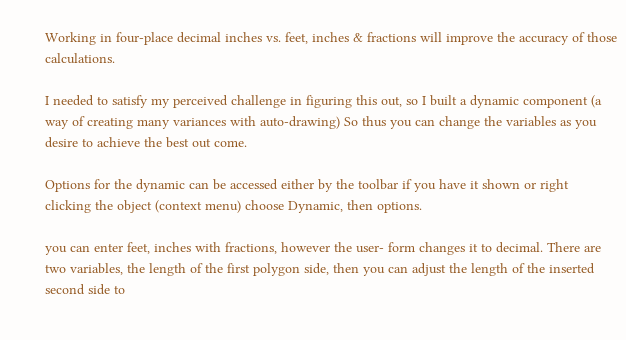Working in four-place decimal inches vs. feet, inches & fractions will improve the accuracy of those calculations.

I needed to satisfy my perceived challenge in figuring this out, so I built a dynamic component (a way of creating many variances with auto-drawing) So thus you can change the variables as you desire to achieve the best out come.

Options for the dynamic can be accessed either by the toolbar if you have it shown or right clicking the object (context menu) choose Dynamic, then options.

you can enter feet, inches with fractions, however the user- form changes it to decimal. There are two variables, the length of the first polygon side, then you can adjust the length of the inserted second side to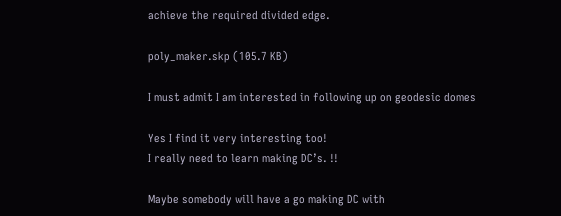achieve the required divided edge.

poly_maker.skp (105.7 KB)

I must admit I am interested in following up on geodesic domes

Yes I find it very interesting too!
I really need to learn making DC’s. !!

Maybe somebody will have a go making DC with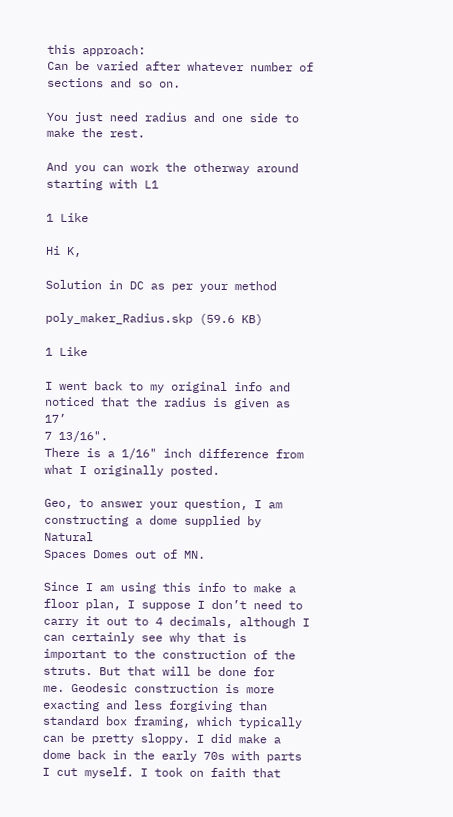this approach:
Can be varied after whatever number of sections and so on.

You just need radius and one side to make the rest.

And you can work the otherway around starting with L1

1 Like

Hi K,

Solution in DC as per your method

poly_maker_Radius.skp (59.6 KB)

1 Like

I went back to my original info and noticed that the radius is given as 17’
7 13/16".
There is a 1/16" inch difference from what I originally posted.

Geo, to answer your question, I am constructing a dome supplied by Natural
Spaces Domes out of MN.

Since I am using this info to make a floor plan, I suppose I don’t need to
carry it out to 4 decimals, although I can certainly see why that is
important to the construction of the struts. But that will be done for
me. Geodesic construction is more exacting and less forgiving than
standard box framing, which typically can be pretty sloppy. I did make a
dome back in the early 70s with parts I cut myself. I took on faith that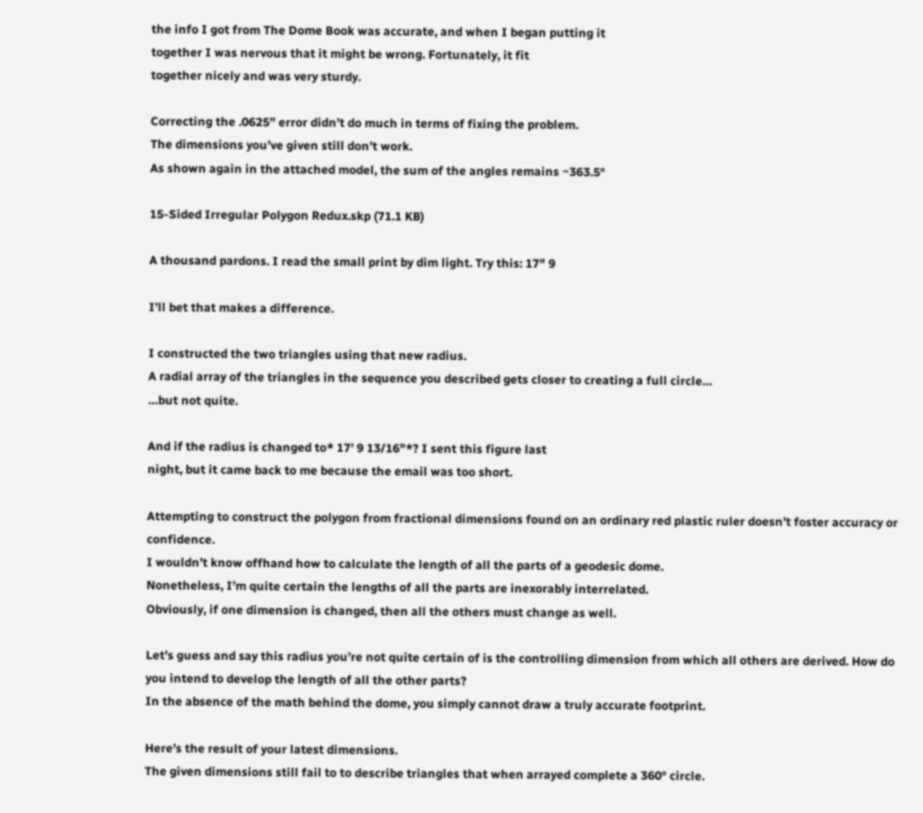the info I got from The Dome Book was accurate, and when I began putting it
together I was nervous that it might be wrong. Fortunately, it fit
together nicely and was very sturdy.

Correcting the .0625” error didn’t do much in terms of fixing the problem.
The dimensions you’ve given still don’t work.
As shown again in the attached model, the sum of the angles remains ~363.5°

15-Sided Irregular Polygon Redux.skp (71.1 KB)

A thousand pardons. I read the small print by dim light. Try this: 17" 9

I’ll bet that makes a difference.

I constructed the two triangles using that new radius.
A radial array of the triangles in the sequence you described gets closer to creating a full circle…
…but not quite.

And if the radius is changed to* 17’ 9 13/16"*? I sent this figure last
night, but it came back to me because the email was too short.

Attempting to construct the polygon from fractional dimensions found on an ordinary red plastic ruler doesn’t foster accuracy or confidence.
I wouldn’t know offhand how to calculate the length of all the parts of a geodesic dome.
Nonetheless, I’m quite certain the lengths of all the parts are inexorably interrelated.
Obviously, if one dimension is changed, then all the others must change as well.

Let’s guess and say this radius you’re not quite certain of is the controlling dimension from which all others are derived. How do you intend to develop the length of all the other parts?
In the absence of the math behind the dome, you simply cannot draw a truly accurate footprint.

Here’s the result of your latest dimensions.
The given dimensions still fail to to describe triangles that when arrayed complete a 360° circle.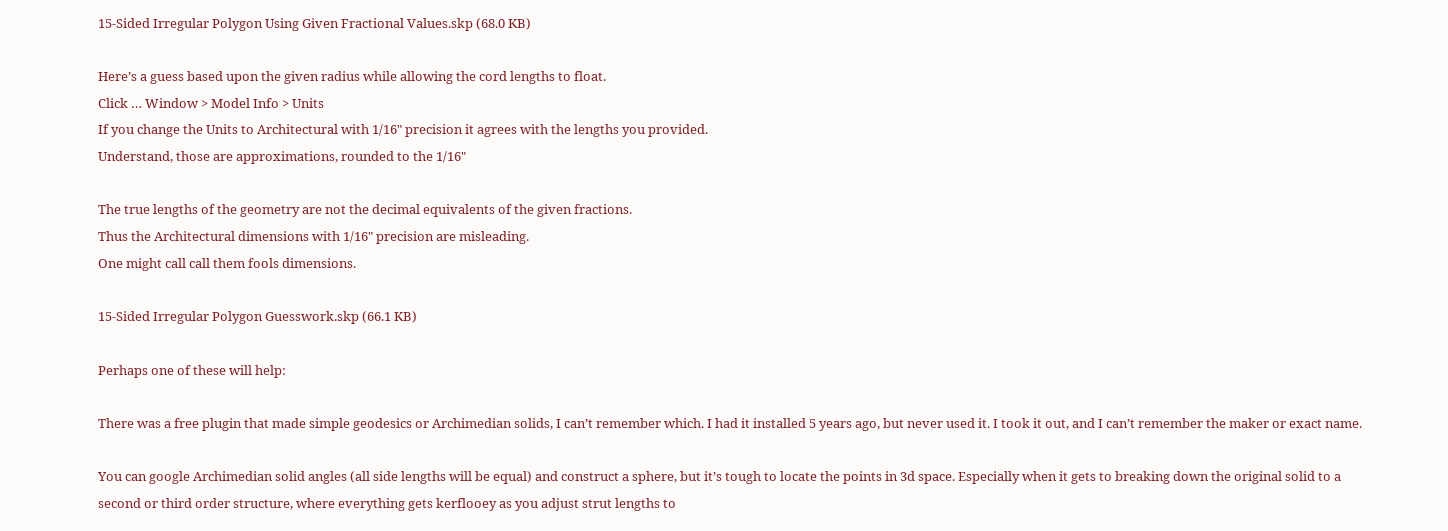15-Sided Irregular Polygon Using Given Fractional Values.skp (68.0 KB)

Here’s a guess based upon the given radius while allowing the cord lengths to float.
Click … Window > Model Info > Units
If you change the Units to Architectural with 1/16" precision it agrees with the lengths you provided.
Understand, those are approximations, rounded to the 1/16"

The true lengths of the geometry are not the decimal equivalents of the given fractions.
Thus the Architectural dimensions with 1/16" precision are misleading.
One might call call them fools dimensions.

15-Sided Irregular Polygon Guesswork.skp (66.1 KB)

Perhaps one of these will help:

There was a free plugin that made simple geodesics or Archimedian solids, I can’t remember which. I had it installed 5 years ago, but never used it. I took it out, and I can’t remember the maker or exact name.

You can google Archimedian solid angles (all side lengths will be equal) and construct a sphere, but it’s tough to locate the points in 3d space. Especially when it gets to breaking down the original solid to a second or third order structure, where everything gets kerflooey as you adjust strut lengths to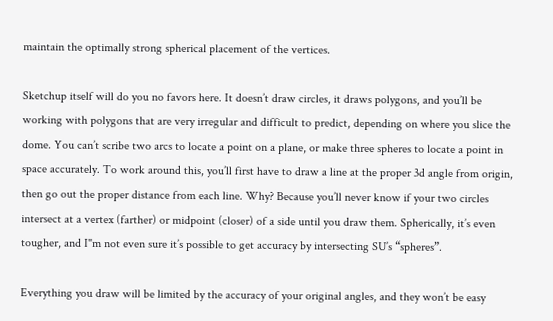maintain the optimally strong spherical placement of the vertices.

Sketchup itself will do you no favors here. It doesn’t draw circles, it draws polygons, and you’ll be working with polygons that are very irregular and difficult to predict, depending on where you slice the dome. You can’t scribe two arcs to locate a point on a plane, or make three spheres to locate a point in space accurately. To work around this, you’ll first have to draw a line at the proper 3d angle from origin, then go out the proper distance from each line. Why? Because you’ll never know if your two circles intersect at a vertex (farther) or midpoint (closer) of a side until you draw them. Spherically, it’s even tougher, and I"m not even sure it’s possible to get accuracy by intersecting SU’s “spheres”.

Everything you draw will be limited by the accuracy of your original angles, and they won’t be easy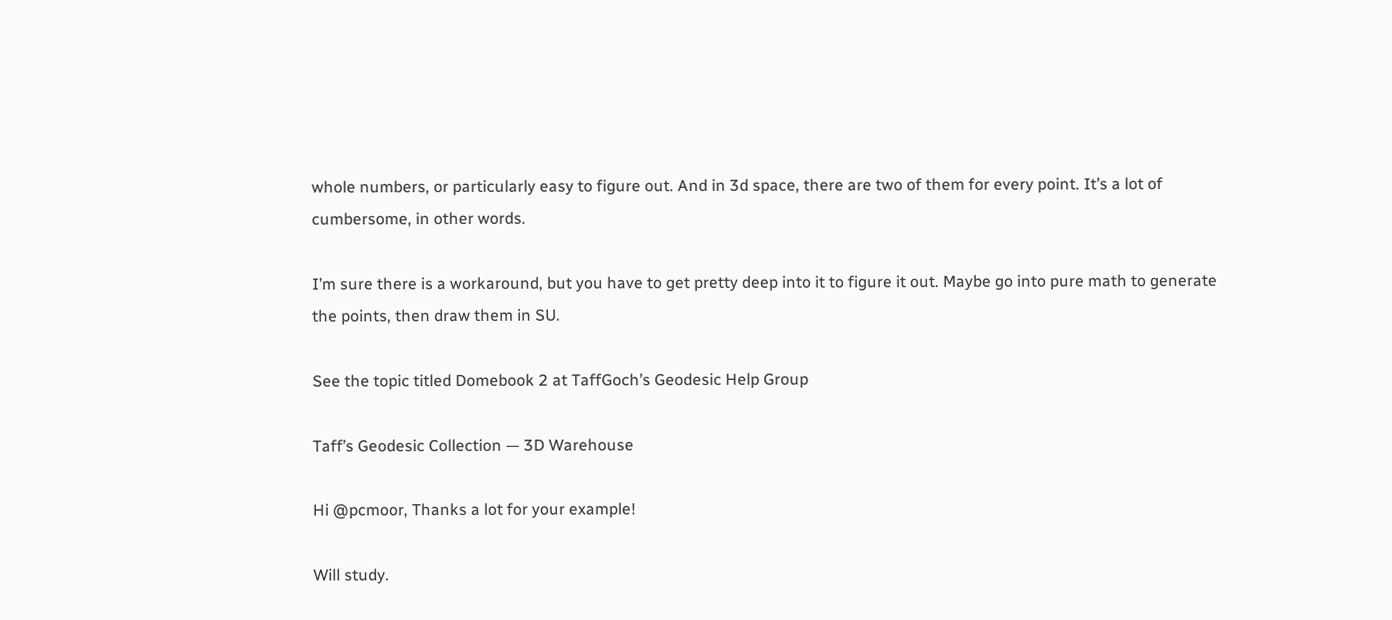whole numbers, or particularly easy to figure out. And in 3d space, there are two of them for every point. It’s a lot of cumbersome, in other words.

I’m sure there is a workaround, but you have to get pretty deep into it to figure it out. Maybe go into pure math to generate the points, then draw them in SU.

See the topic titled Domebook 2 at TaffGoch’s Geodesic Help Group

Taff’s Geodesic Collection — 3D Warehouse

Hi @pcmoor, Thanks a lot for your example!

Will study.